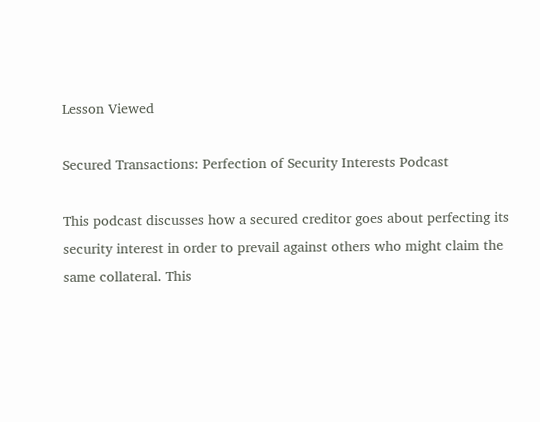Lesson Viewed

Secured Transactions: Perfection of Security Interests Podcast

This podcast discusses how a secured creditor goes about perfecting its security interest in order to prevail against others who might claim the same collateral. This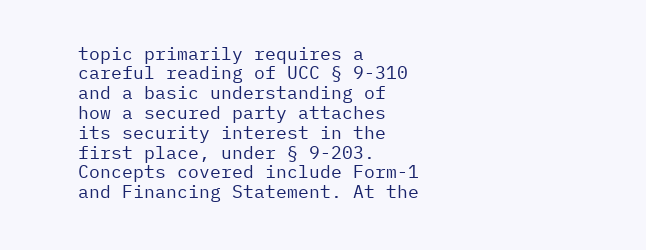topic primarily requires a careful reading of UCC § 9-310 and a basic understanding of how a secured party attaches its security interest in the first place, under § 9-203. Concepts covered include Form-1 and Financing Statement. At the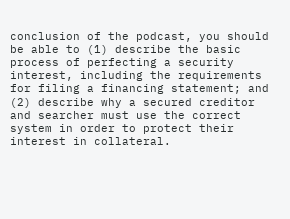conclusion of the podcast, you should be able to (1) describe the basic process of perfecting a security interest, including the requirements for filing a financing statement; and (2) describe why a secured creditor and searcher must use the correct system in order to protect their interest in collateral.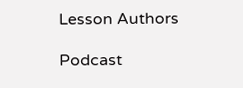Lesson Authors

Podcast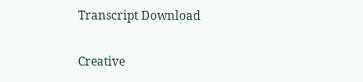Transcript Download

Creative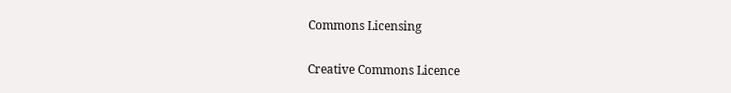Commons Licensing

Creative Commons Licence